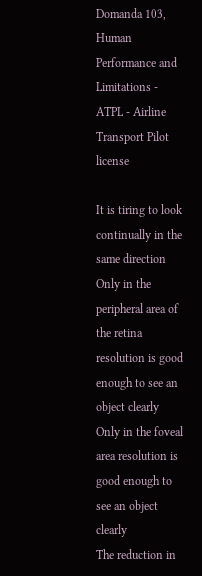Domanda 103, Human Performance and Limitations - ATPL - Airline Transport Pilot license

It is tiring to look continually in the same direction
Only in the peripheral area of the retina resolution is good enough to see an object clearly
Only in the foveal area resolution is good enough to see an object clearly
The reduction in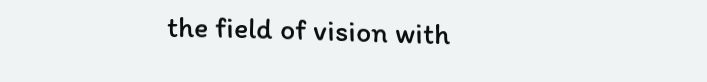the field of vision with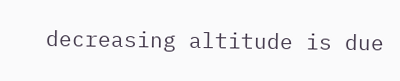decreasing altitude is due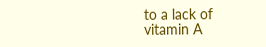to a lack of vitamin A